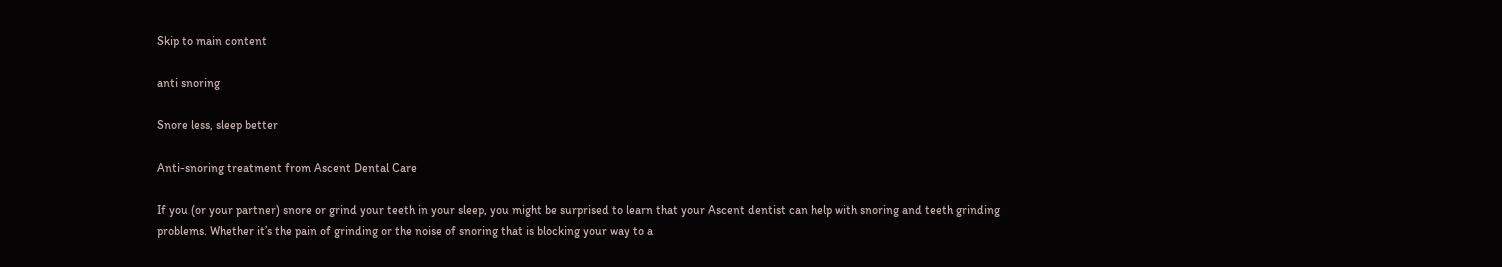Skip to main content

anti snoring

Snore less, sleep better

Anti-snoring treatment from Ascent Dental Care

If you (or your partner) snore or grind your teeth in your sleep, you might be surprised to learn that your Ascent dentist can help with snoring and teeth grinding problems. Whether it’s the pain of grinding or the noise of snoring that is blocking your way to a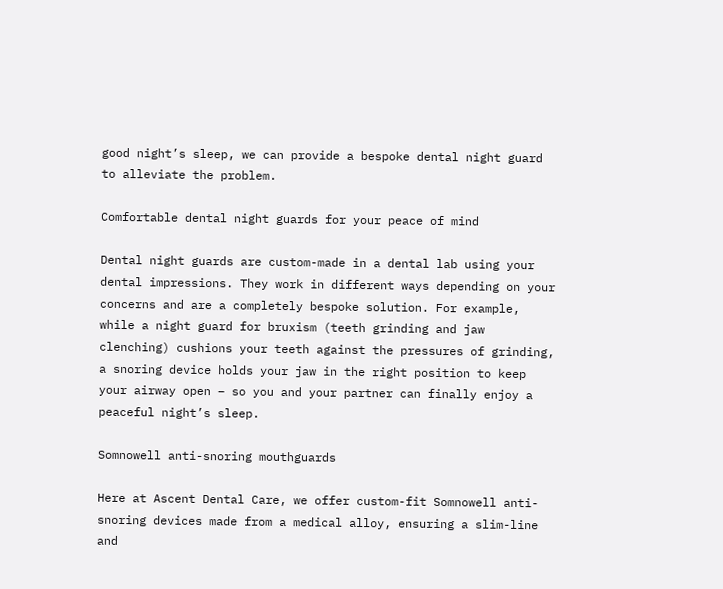good night’s sleep, we can provide a bespoke dental night guard to alleviate the problem.

Comfortable dental night guards for your peace of mind

Dental night guards are custom-made in a dental lab using your dental impressions. They work in different ways depending on your concerns and are a completely bespoke solution. For example, while a night guard for bruxism (teeth grinding and jaw clenching) cushions your teeth against the pressures of grinding, a snoring device holds your jaw in the right position to keep your airway open – so you and your partner can finally enjoy a peaceful night’s sleep.

Somnowell anti-snoring mouthguards

Here at Ascent Dental Care, we offer custom-fit Somnowell anti-snoring devices made from a medical alloy, ensuring a slim-line and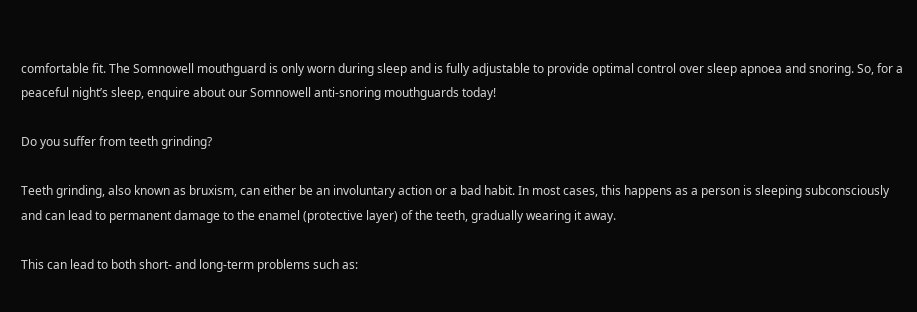comfortable fit. The Somnowell mouthguard is only worn during sleep and is fully adjustable to provide optimal control over sleep apnoea and snoring. So, for a peaceful night’s sleep, enquire about our Somnowell anti-snoring mouthguards today!

Do you suffer from teeth grinding?

Teeth grinding, also known as bruxism, can either be an involuntary action or a bad habit. In most cases, this happens as a person is sleeping subconsciously and can lead to permanent damage to the enamel (protective layer) of the teeth, gradually wearing it away.

This can lead to both short- and long-term problems such as: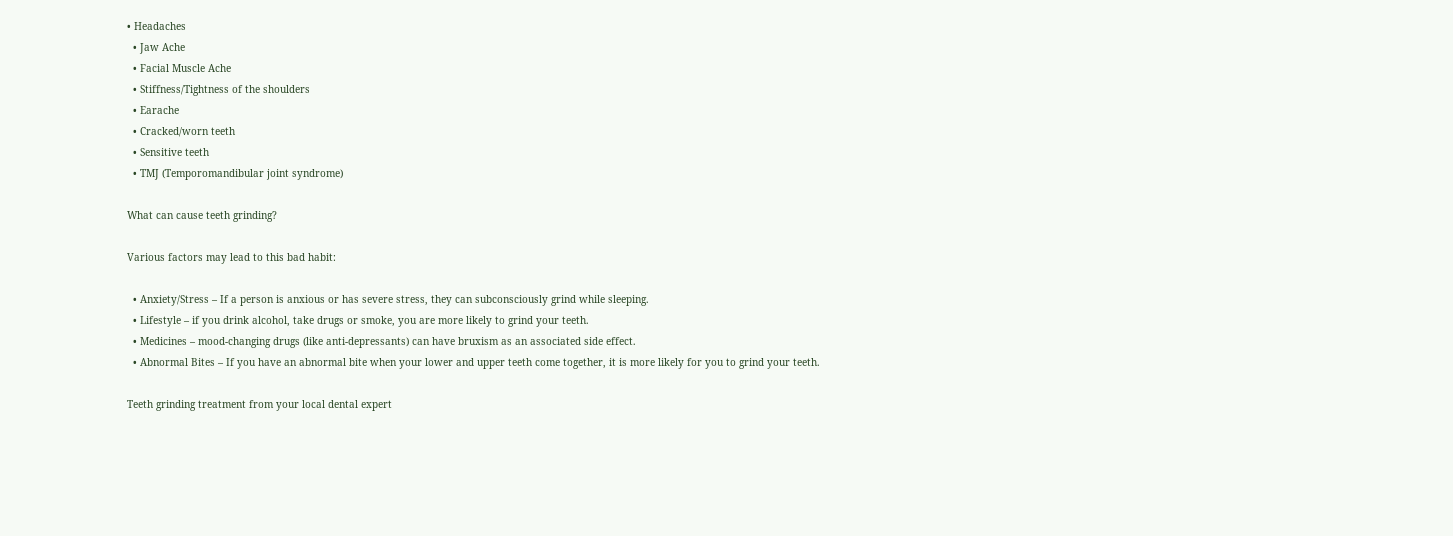• Headaches
  • Jaw Ache
  • Facial Muscle Ache
  • Stiffness/Tightness of the shoulders
  • Earache
  • Cracked/worn teeth
  • Sensitive teeth
  • TMJ (Temporomandibular joint syndrome)

What can cause teeth grinding?

Various factors may lead to this bad habit:

  • Anxiety/Stress – If a person is anxious or has severe stress, they can subconsciously grind while sleeping.
  • Lifestyle – if you drink alcohol, take drugs or smoke, you are more likely to grind your teeth.
  • Medicines – mood-changing drugs (like anti-depressants) can have bruxism as an associated side effect.
  • Abnormal Bites – If you have an abnormal bite when your lower and upper teeth come together, it is more likely for you to grind your teeth.

Teeth grinding treatment from your local dental expert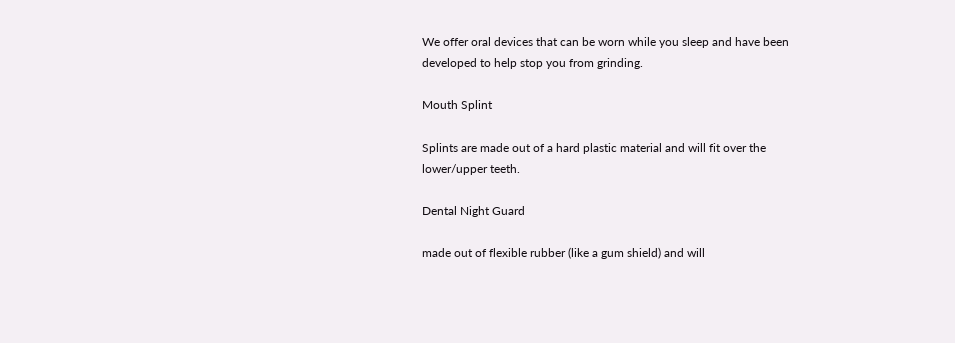We offer oral devices that can be worn while you sleep and have been developed to help stop you from grinding.

Mouth Splint

Splints are made out of a hard plastic material and will fit over the lower/upper teeth.

Dental Night Guard

made out of flexible rubber (like a gum shield) and will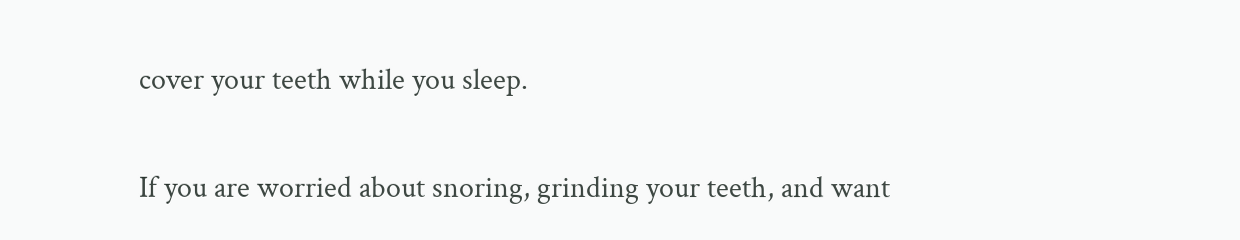cover your teeth while you sleep.

If you are worried about snoring, grinding your teeth, and want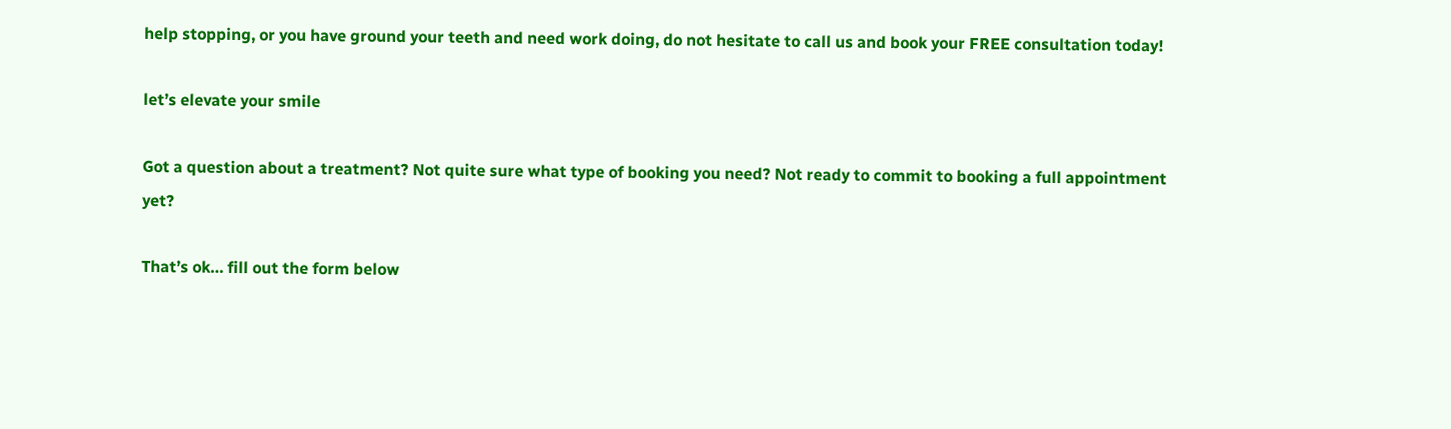help stopping, or you have ground your teeth and need work doing, do not hesitate to call us and book your FREE consultation today!

let’s elevate your smile

Got a question about a treatment? Not quite sure what type of booking you need? Not ready to commit to booking a full appointment yet?

That’s ok… fill out the form below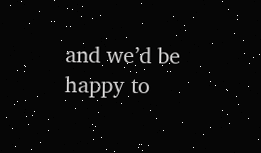and we’d be happy to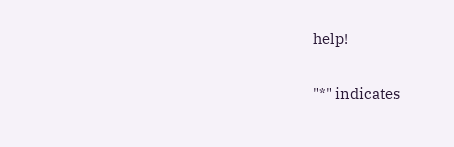help!

"*" indicates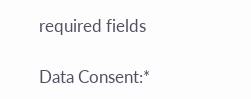required fields

Data Consent:*